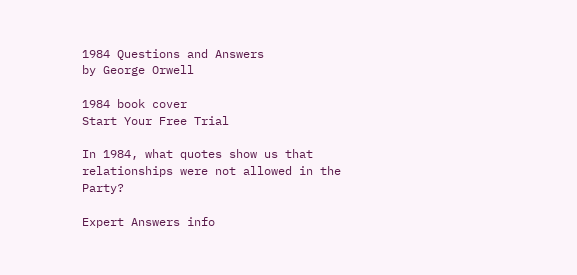1984 Questions and Answers
by George Orwell

1984 book cover
Start Your Free Trial

In 1984, what quotes show us that relationships were not allowed in the Party?

Expert Answers info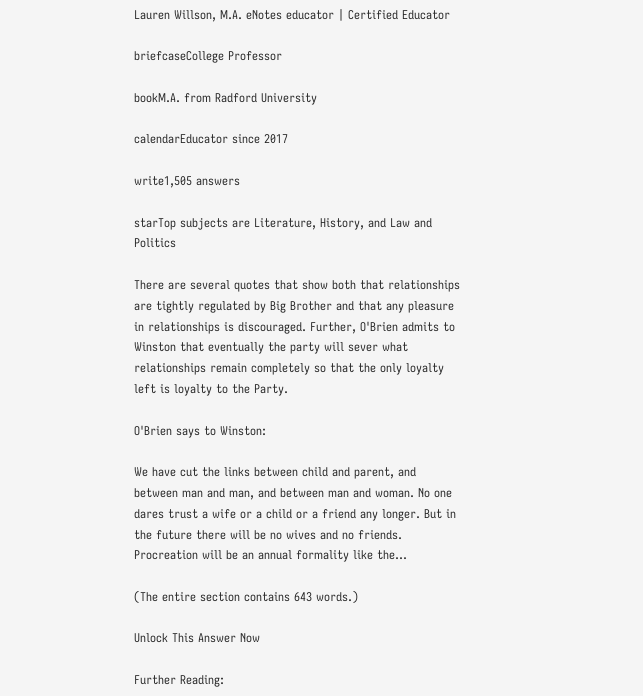Lauren Willson, M.A. eNotes educator | Certified Educator

briefcaseCollege Professor

bookM.A. from Radford University

calendarEducator since 2017

write1,505 answers

starTop subjects are Literature, History, and Law and Politics

There are several quotes that show both that relationships are tightly regulated by Big Brother and that any pleasure in relationships is discouraged. Further, O'Brien admits to Winston that eventually the party will sever what relationships remain completely so that the only loyalty left is loyalty to the Party.

O'Brien says to Winston:

We have cut the links between child and parent, and between man and man, and between man and woman. No one dares trust a wife or a child or a friend any longer. But in the future there will be no wives and no friends. Procreation will be an annual formality like the...

(The entire section contains 643 words.)

Unlock This Answer Now

Further Reading: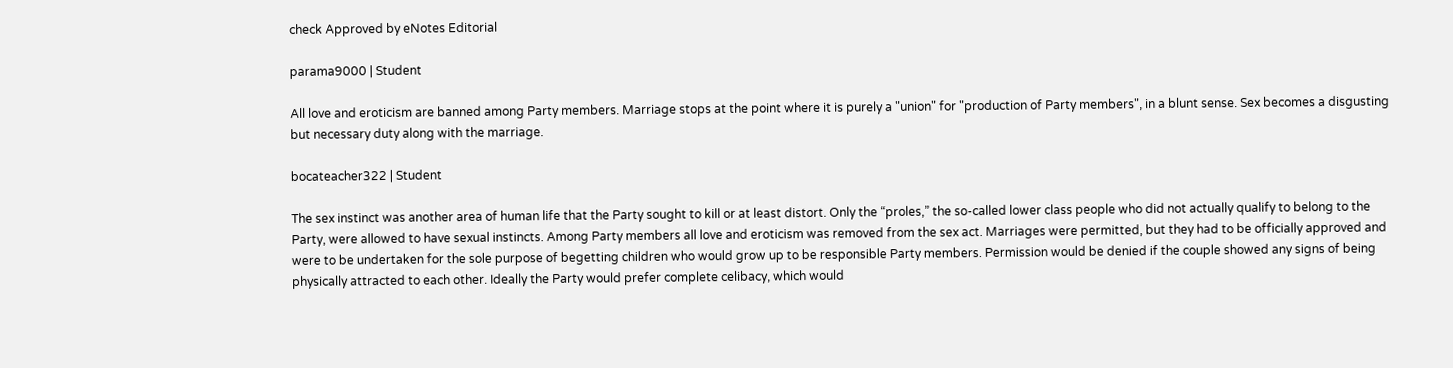check Approved by eNotes Editorial

parama9000 | Student

All love and eroticism are banned among Party members. Marriage stops at the point where it is purely a "union" for "production of Party members", in a blunt sense. Sex becomes a disgusting but necessary duty along with the marriage.

bocateacher322 | Student

The sex instinct was another area of human life that the Party sought to kill or at least distort. Only the “proles,” the so-called lower class people who did not actually qualify to belong to the Party, were allowed to have sexual instincts. Among Party members all love and eroticism was removed from the sex act. Marriages were permitted, but they had to be officially approved and were to be undertaken for the sole purpose of begetting children who would grow up to be responsible Party members. Permission would be denied if the couple showed any signs of being physically attracted to each other. Ideally the Party would prefer complete celibacy, which would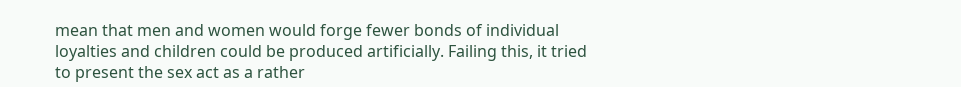mean that men and women would forge fewer bonds of individual loyalties and children could be produced artificially. Failing this, it tried to present the sex act as a rather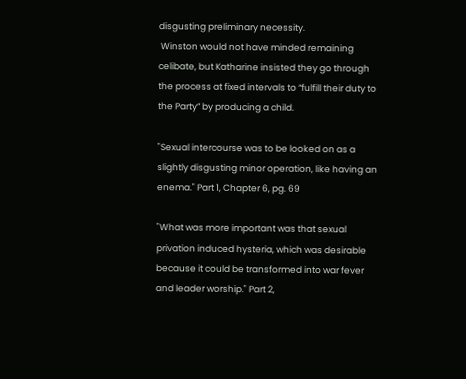disgusting preliminary necessity.
 Winston would not have minded remaining celibate, but Katharine insisted they go through the process at fixed intervals to “fulfill their duty to the Party” by producing a child.

"Sexual intercourse was to be looked on as a slightly disgusting minor operation, like having an enema." Part 1, Chapter 6, pg. 69

"What was more important was that sexual privation induced hysteria, which was desirable because it could be transformed into war fever and leader worship." Part 2,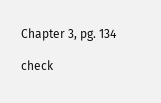Chapter 3, pg. 134

check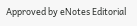Approved by eNotes Editorial